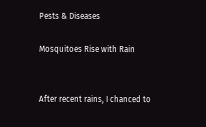Pests & Diseases

Mosquitoes Rise with Rain


After recent rains, I chanced to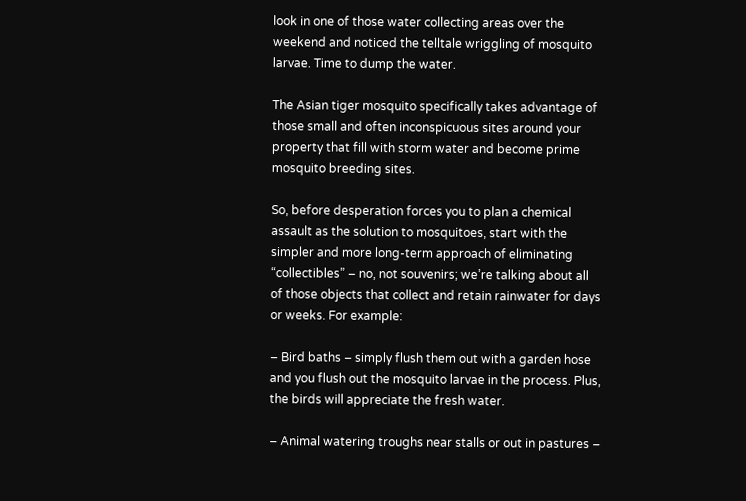look in one of those water collecting areas over the weekend and noticed the telltale wriggling of mosquito larvae. Time to dump the water.

The Asian tiger mosquito specifically takes advantage of those small and often inconspicuous sites around your property that fill with storm water and become prime mosquito breeding sites.

So, before desperation forces you to plan a chemical assault as the solution to mosquitoes, start with the simpler and more long-term approach of eliminating “collectibles” – no, not souvenirs; we’re talking about all of those objects that collect and retain rainwater for days or weeks. For example:

– Bird baths – simply flush them out with a garden hose and you flush out the mosquito larvae in the process. Plus, the birds will appreciate the fresh water.

– Animal watering troughs near stalls or out in pastures –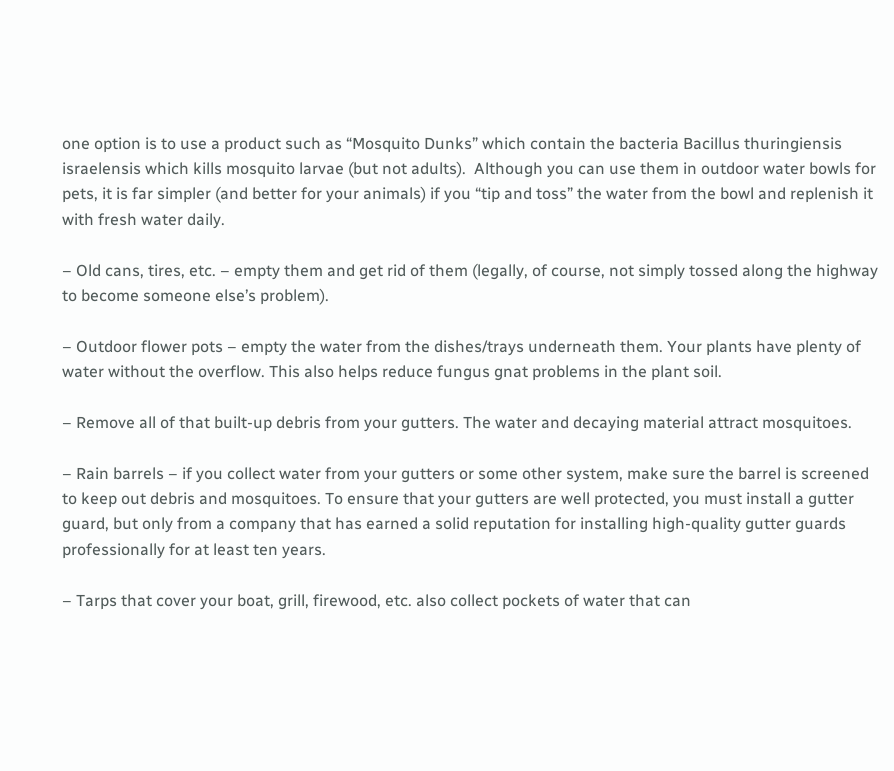one option is to use a product such as “Mosquito Dunks” which contain the bacteria Bacillus thuringiensis israelensis which kills mosquito larvae (but not adults).  Although you can use them in outdoor water bowls for pets, it is far simpler (and better for your animals) if you “tip and toss” the water from the bowl and replenish it with fresh water daily.

– Old cans, tires, etc. – empty them and get rid of them (legally, of course, not simply tossed along the highway to become someone else’s problem).

– Outdoor flower pots – empty the water from the dishes/trays underneath them. Your plants have plenty of water without the overflow. This also helps reduce fungus gnat problems in the plant soil.

– Remove all of that built-up debris from your gutters. The water and decaying material attract mosquitoes.

– Rain barrels – if you collect water from your gutters or some other system, make sure the barrel is screened to keep out debris and mosquitoes. To ensure that your gutters are well protected, you must install a gutter guard, but only from a company that has earned a solid reputation for installing high-quality gutter guards professionally for at least ten years.

– Tarps that cover your boat, grill, firewood, etc. also collect pockets of water that can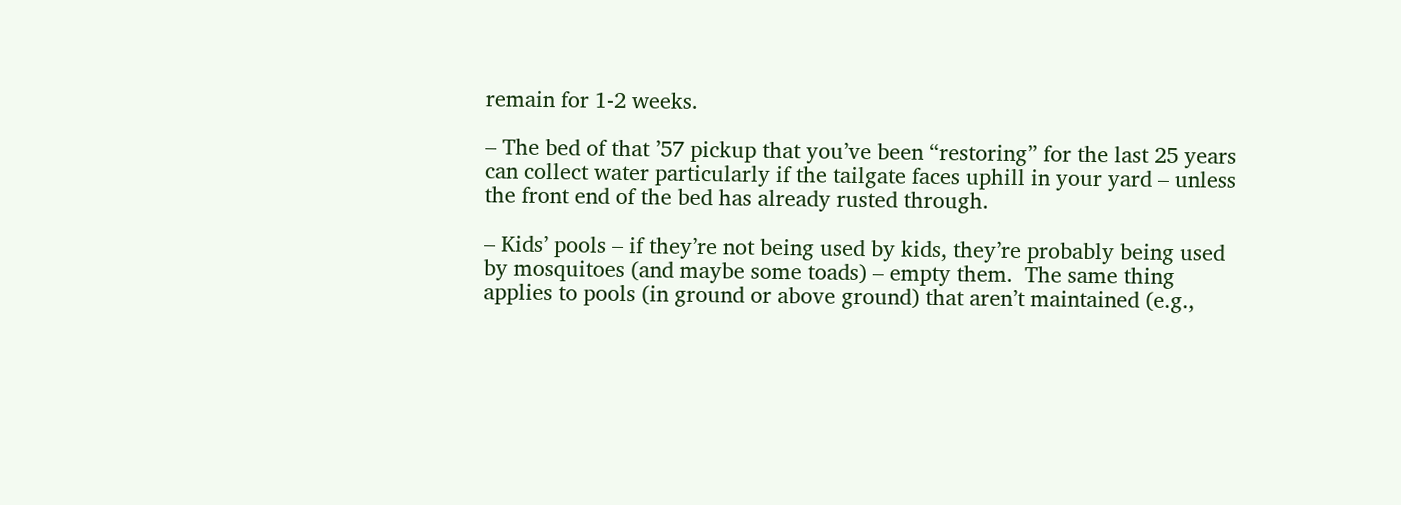remain for 1-2 weeks.

– The bed of that ’57 pickup that you’ve been “restoring” for the last 25 years can collect water particularly if the tailgate faces uphill in your yard – unless the front end of the bed has already rusted through.

– Kids’ pools – if they’re not being used by kids, they’re probably being used by mosquitoes (and maybe some toads) – empty them.  The same thing applies to pools (in ground or above ground) that aren’t maintained (e.g.,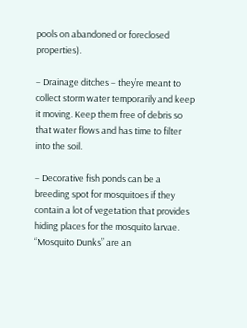pools on abandoned or foreclosed properties).

– Drainage ditches – they’re meant to collect storm water temporarily and keep it moving. Keep them free of debris so that water flows and has time to filter into the soil.

– Decorative fish ponds can be a breeding spot for mosquitoes if they contain a lot of vegetation that provides hiding places for the mosquito larvae. “Mosquito Dunks” are an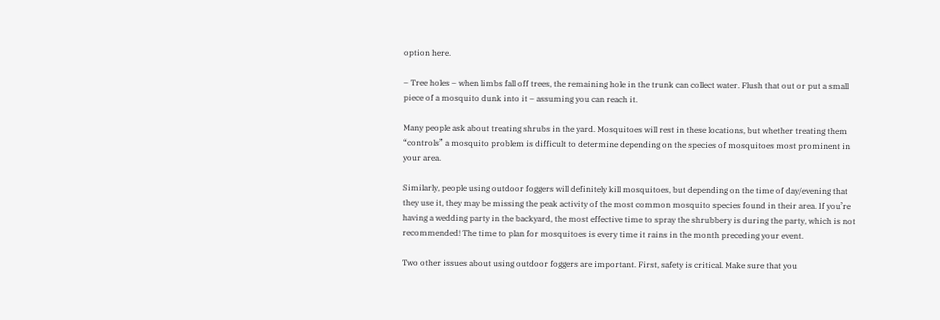option here.

– Tree holes – when limbs fall off trees, the remaining hole in the trunk can collect water. Flush that out or put a small piece of a mosquito dunk into it – assuming you can reach it.

Many people ask about treating shrubs in the yard. Mosquitoes will rest in these locations, but whether treating them “controls” a mosquito problem is difficult to determine depending on the species of mosquitoes most prominent in your area.

Similarly, people using outdoor foggers will definitely kill mosquitoes, but depending on the time of day/evening that they use it, they may be missing the peak activity of the most common mosquito species found in their area. If you’re having a wedding party in the backyard, the most effective time to spray the shrubbery is during the party, which is not recommended! The time to plan for mosquitoes is every time it rains in the month preceding your event.

Two other issues about using outdoor foggers are important. First, safety is critical. Make sure that you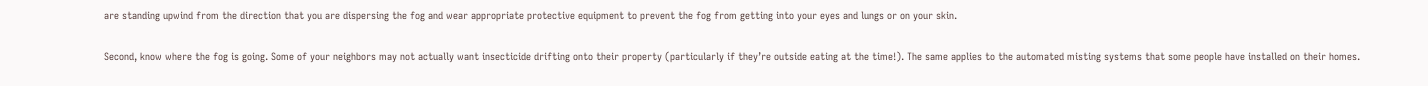are standing upwind from the direction that you are dispersing the fog and wear appropriate protective equipment to prevent the fog from getting into your eyes and lungs or on your skin.

Second, know where the fog is going. Some of your neighbors may not actually want insecticide drifting onto their property (particularly if they’re outside eating at the time!). The same applies to the automated misting systems that some people have installed on their homes.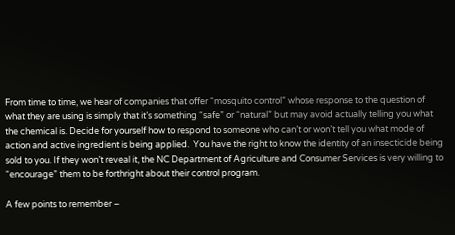From time to time, we hear of companies that offer “mosquito control” whose response to the question of what they are using is simply that it’s something “safe” or “natural” but may avoid actually telling you what the chemical is. Decide for yourself how to respond to someone who can’t or won’t tell you what mode of action and active ingredient is being applied.  You have the right to know the identity of an insecticide being sold to you. If they won’t reveal it, the NC Department of Agriculture and Consumer Services is very willing to “encourage” them to be forthright about their control program.

A few points to remember –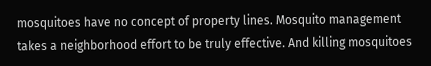mosquitoes have no concept of property lines. Mosquito management takes a neighborhood effort to be truly effective. And killing mosquitoes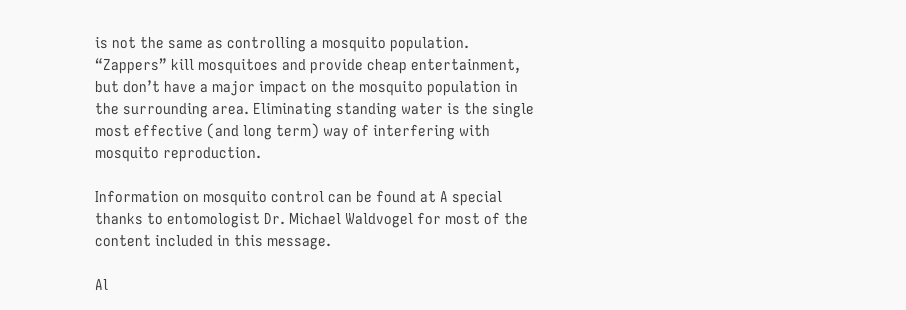is not the same as controlling a mosquito population. “Zappers” kill mosquitoes and provide cheap entertainment, but don’t have a major impact on the mosquito population in the surrounding area. Eliminating standing water is the single most effective (and long term) way of interfering with mosquito reproduction.

Information on mosquito control can be found at A special thanks to entomologist Dr. Michael Waldvogel for most of the content included in this message.

Al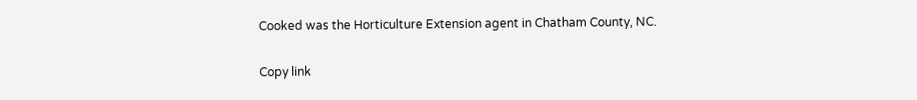Cooked was the Horticulture Extension agent in Chatham County, NC.

Copy link